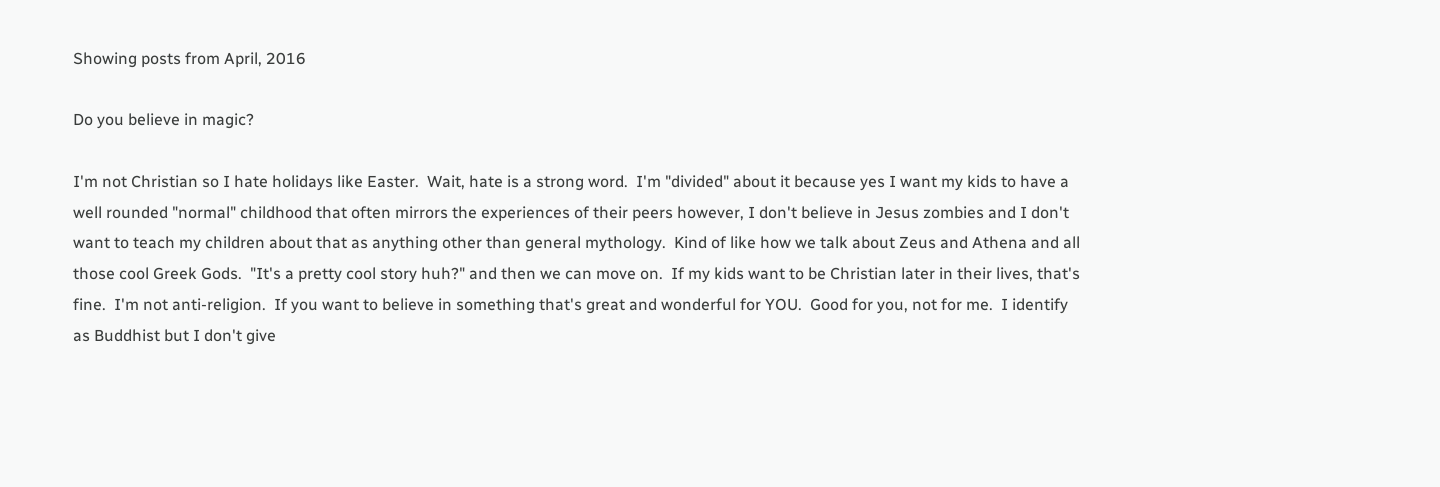Showing posts from April, 2016

Do you believe in magic?

I'm not Christian so I hate holidays like Easter.  Wait, hate is a strong word.  I'm "divided" about it because yes I want my kids to have a well rounded "normal" childhood that often mirrors the experiences of their peers however, I don't believe in Jesus zombies and I don't want to teach my children about that as anything other than general mythology.  Kind of like how we talk about Zeus and Athena and all those cool Greek Gods.  "It's a pretty cool story huh?" and then we can move on.  If my kids want to be Christian later in their lives, that's fine.  I'm not anti-religion.  If you want to believe in something that's great and wonderful for YOU.  Good for you, not for me.  I identify as Buddhist but I don't give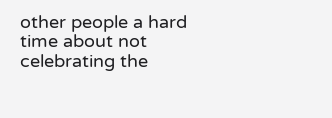other people a hard time about not celebrating the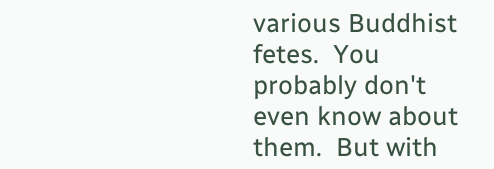various Buddhist fetes.  You probably don't even know about them.  But with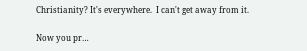Christianity? It's everywhere.  I can't get away from it.

Now you pr…